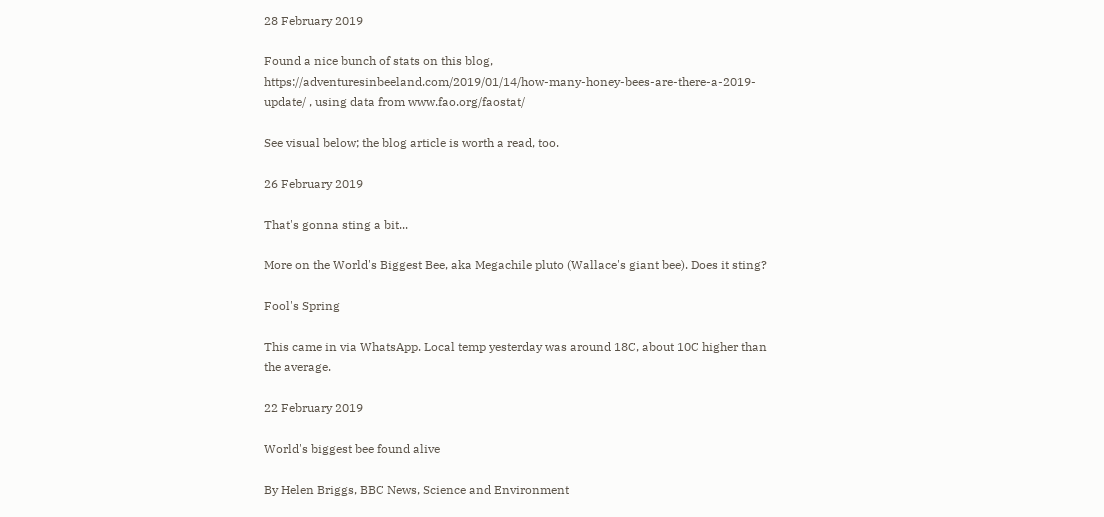28 February 2019

Found a nice bunch of stats on this blog, https://adventuresinbeeland.com/2019/01/14/how-many-honey-bees-are-there-a-2019-update/ , using data from www.fao.org/faostat/

See visual below; the blog article is worth a read, too.

26 February 2019

That's gonna sting a bit...

More on the World's Biggest Bee, aka Megachile pluto (Wallace's giant bee). Does it sting?

Fool's Spring

This came in via WhatsApp. Local temp yesterday was around 18C, about 10C higher than the average.

22 February 2019

World's biggest bee found alive

By Helen Briggs, BBC News, Science and Environment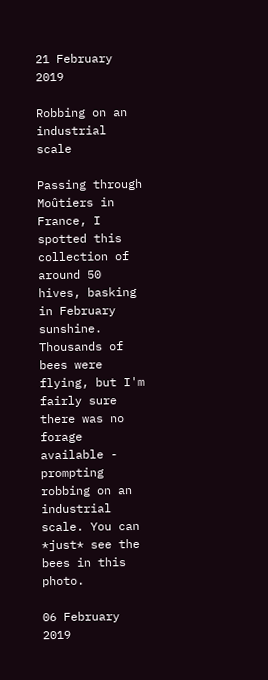21 February 2019

Robbing on an industrial scale

Passing through Moûtiers in France, I spotted this collection of around 50 hives, basking in February sunshine. Thousands of bees were flying, but I'm fairly sure there was no forage available - prompting robbing on an industrial scale. You can *just* see the bees in this photo.

06 February 2019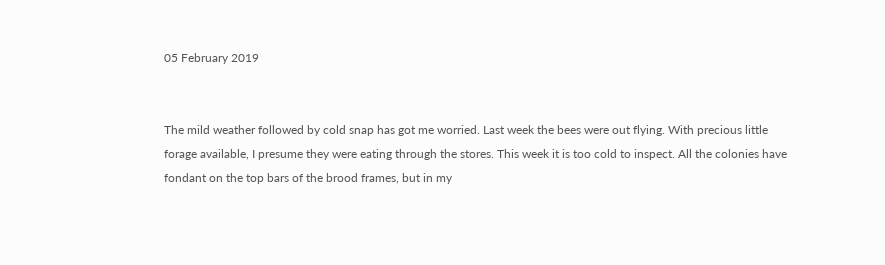05 February 2019


The mild weather followed by cold snap has got me worried. Last week the bees were out flying. With precious little forage available, I presume they were eating through the stores. This week it is too cold to inspect. All the colonies have fondant on the top bars of the brood frames, but in my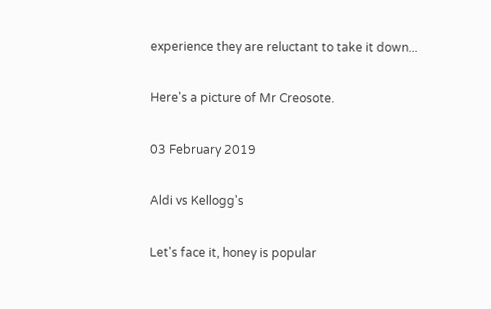experience they are reluctant to take it down...

Here's a picture of Mr Creosote.

03 February 2019

Aldi vs Kellogg's

Let's face it, honey is popular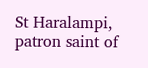St Haralampi, patron saint of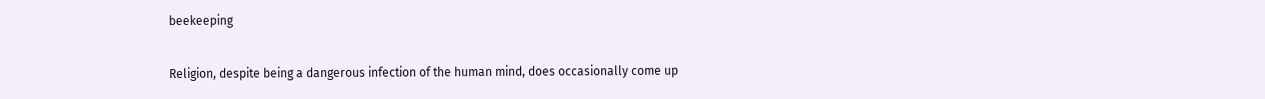beekeeping

Religion, despite being a dangerous infection of the human mind, does occasionally come up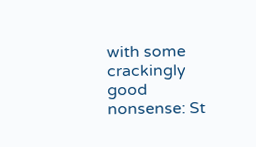with some crackingly good nonsense: St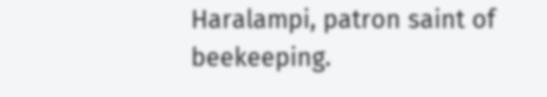Haralampi, patron saint of beekeeping.